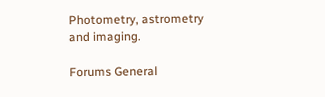Photometry, astrometry and imaging.

Forums General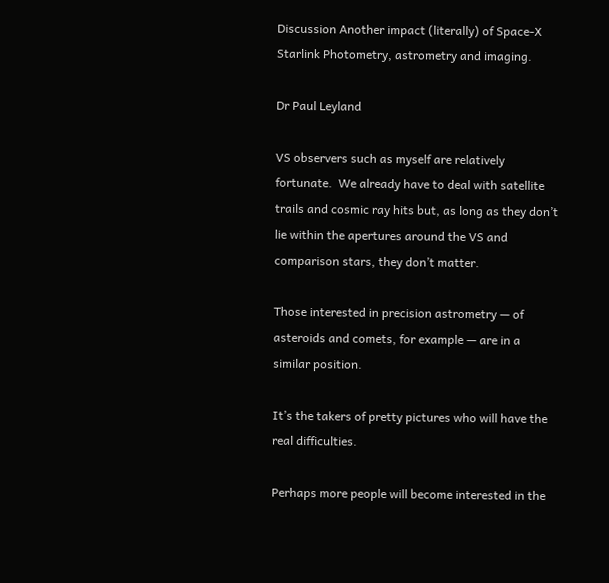Discussion Another impact (literally) of Space-X Starlink Photometry, astrometry and imaging.

Dr Paul Leyland

VS observers such as myself are relatively fortunate.  We already have to deal with satellite trails and cosmic ray hits but, as long as they don’t lie within the apertures around the VS and comparison stars, they don’t matter.

Those interested in precision astrometry — of asteroids and comets, for example — are in a similar position.

It’s the takers of pretty pictures who will have the real difficulties.

Perhaps more people will become interested in the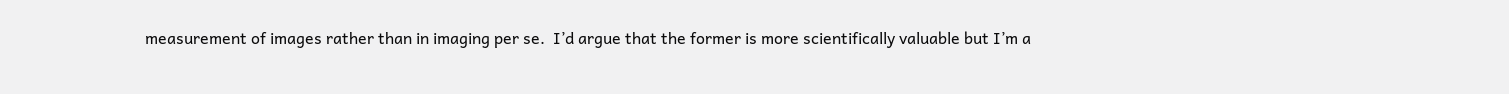measurement of images rather than in imaging per se.  I’d argue that the former is more scientifically valuable but I’m a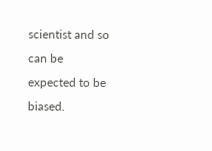scientist and so can be expected to be biased.